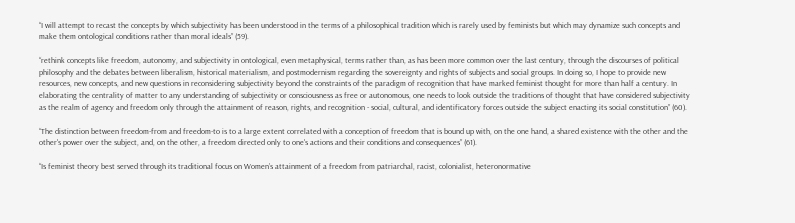“I will attempt to recast the concepts by which subjectivity has been understood in the terms of a philosophical tradition which is rarely used by feminists but which may dynamize such concepts and make them ontological conditions rather than moral ideals” (59).

“rethink concepts like freedom, autonomy, and subjectivity in ontological, even metaphysical, terms rather than, as has been more common over the last century, through the discourses of political philosophy and the debates between liberalism, historical materialism, and postmodernism regarding the sovereignty and rights of subjects and social groups. In doing so, I hope to provide new resources, new concepts, and new questions in reconsidering subjectivity beyond the constraints of the paradigm of recognition that have marked feminist thought for more than half a century. In elaborating the centrality of matter to any understanding of subjectivity or consciousness as free or autonomous, one needs to look outside the traditions of thought that have considered subjectivity as the realm of agency and freedom only through the attainment of reason, rights, and recognition - social, cultural, and identificatory forces outside the subject enacting its social constitution” (60).

“The distinction between freedom-from and freedom-to is to a large extent correlated with a conception of freedom that is bound up with, on the one hand, a shared existence with the other and the other's power over the subject, and, on the other, a freedom directed only to one's actions and their conditions and consequences” (61).

“Is feminist theory best served through its traditional focus on Women’s attainment of a freedom from patriarchal, racist, colonialist, heteronormative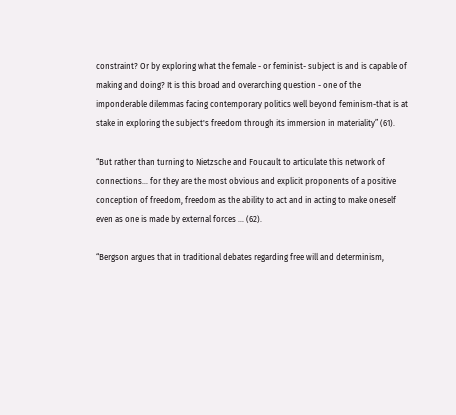constraint? Or by exploring what the female - or feminist- subject is and is capable of making and doing? It is this broad and overarching question - one of the imponderable dilemmas facing contemporary politics well beyond feminism-that is at stake in exploring the subject's freedom through its immersion in materiality” (61).

“But rather than turning to Nietzsche and Foucault to articulate this network of connections… for they are the most obvious and explicit proponents of a positive conception of freedom, freedom as the ability to act and in acting to make oneself even as one is made by external forces … (62).

“Bergson argues that in traditional debates regarding free will and determinism,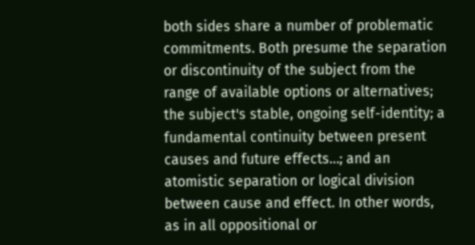both sides share a number of problematic commitments. Both presume the separation or discontinuity of the subject from the range of available options or alternatives; the subject's stable, ongoing self-identity; a fundamental continuity between present causes and future effects…; and an atomistic separation or logical division between cause and effect. In other words, as in all oppositional or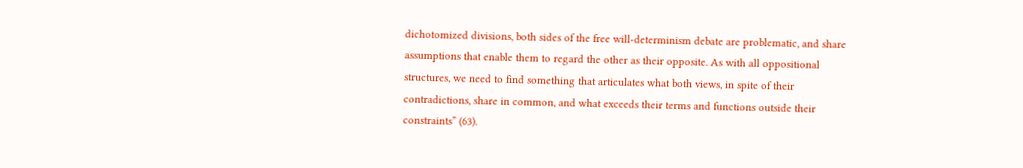dichotomized divisions, both sides of the free will-determinism debate are problematic, and share assumptions that enable them to regard the other as their opposite. As with all oppositional structures, we need to find something that articulates what both views, in spite of their contradictions, share in common, and what exceeds their terms and functions outside their constraints” (63).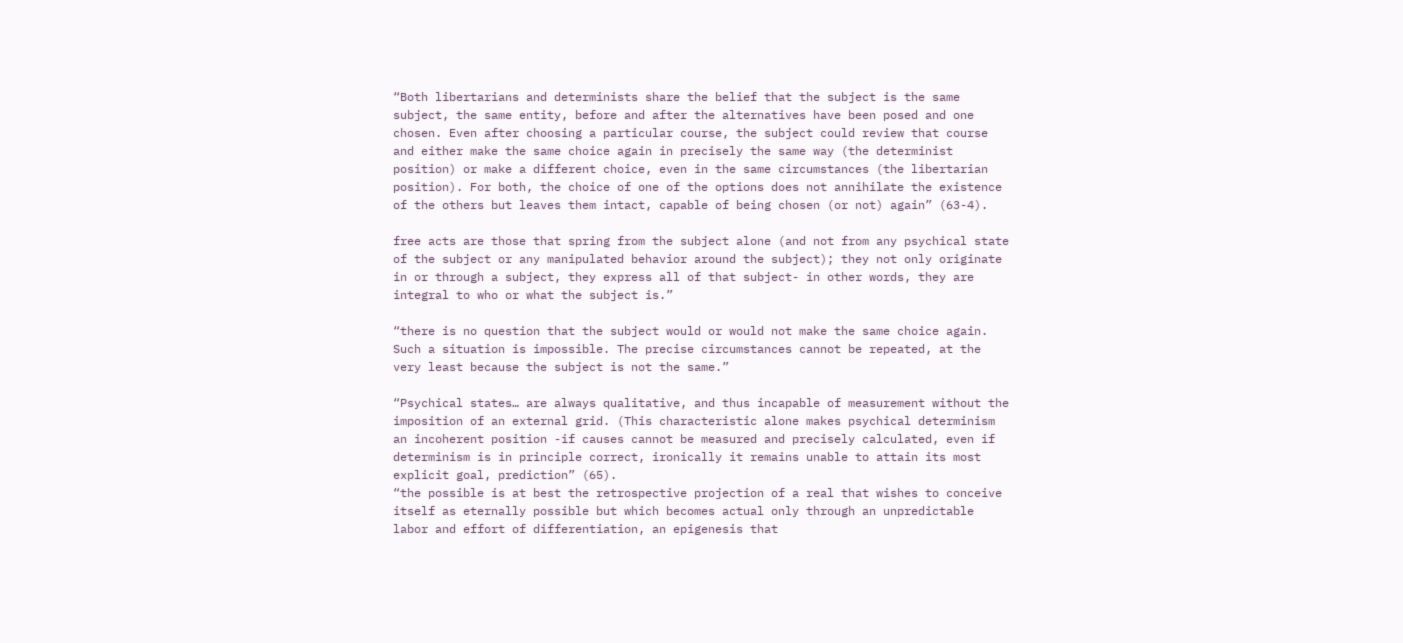“Both libertarians and determinists share the belief that the subject is the same subject, the same entity, before and after the alternatives have been posed and one chosen. Even after choosing a particular course, the subject could review that course and either make the same choice again in precisely the same way (the determinist position) or make a different choice, even in the same circumstances (the libertarian position). For both, the choice of one of the options does not annihilate the existence of the others but leaves them intact, capable of being chosen (or not) again” (63-4).

free acts are those that spring from the subject alone (and not from any psychical state of the subject or any manipulated behavior around the subject); they not only originate in or through a subject, they express all of that subject- in other words, they are integral to who or what the subject is.”

“there is no question that the subject would or would not make the same choice again. Such a situation is impossible. The precise circumstances cannot be repeated, at the very least because the subject is not the same.”

“Psychical states… are always qualitative, and thus incapable of measurement without the imposition of an external grid. (This characteristic alone makes psychical determinism an incoherent position -if causes cannot be measured and precisely calculated, even if determinism is in principle correct, ironically it remains unable to attain its most explicit goal, prediction” (65).
“the possible is at best the retrospective projection of a real that wishes to conceive itself as eternally possible but which becomes actual only through an unpredictable labor and effort of differentiation, an epigenesis that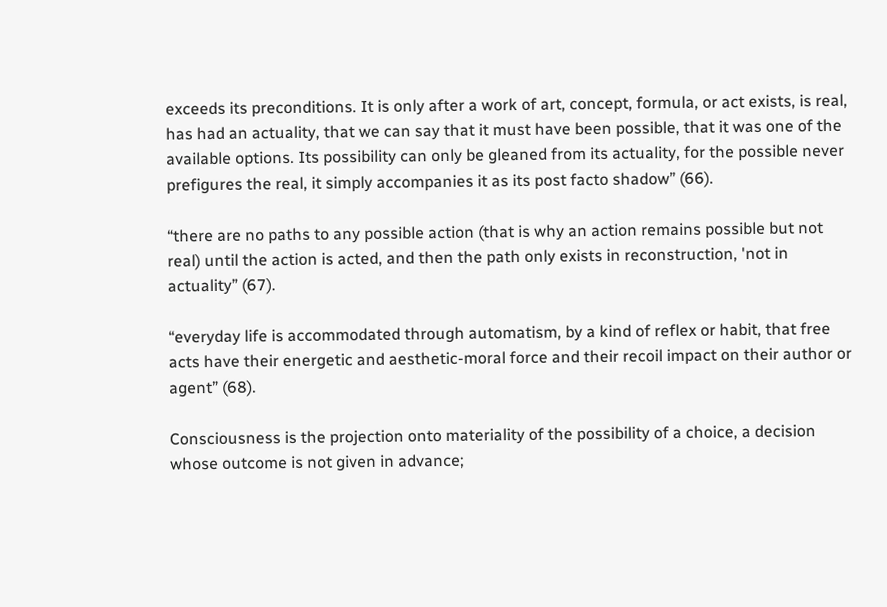exceeds its preconditions. It is only after a work of art, concept, formula, or act exists, is real, has had an actuality, that we can say that it must have been possible, that it was one of the available options. Its possibility can only be gleaned from its actuality, for the possible never prefigures the real, it simply accompanies it as its post facto shadow” (66).

“there are no paths to any possible action (that is why an action remains possible but not real) until the action is acted, and then the path only exists in reconstruction, 'not in actuality” (67).

“everyday life is accommodated through automatism, by a kind of reflex or habit, that free acts have their energetic and aesthetic-moral force and their recoil impact on their author or agent” (68).

Consciousness is the projection onto materiality of the possibility of a choice, a decision whose outcome is not given in advance;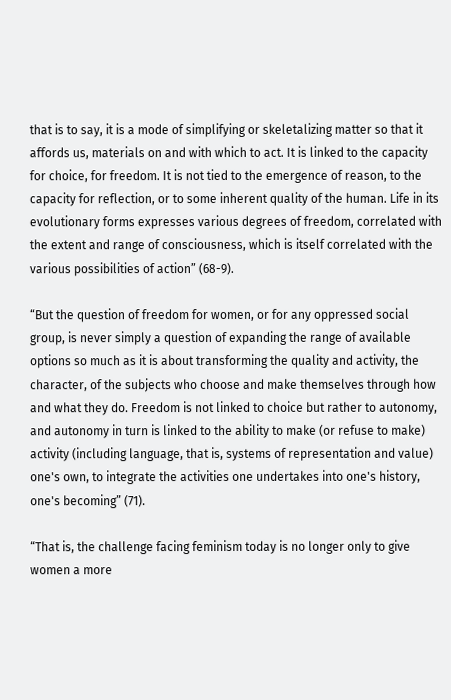that is to say, it is a mode of simplifying or skeletalizing matter so that it affords us, materials on and with which to act. It is linked to the capacity for choice, for freedom. It is not tied to the emergence of reason, to the capacity for reflection, or to some inherent quality of the human. Life in its evolutionary forms expresses various degrees of freedom, correlated with the extent and range of consciousness, which is itself correlated with the various possibilities of action” (68-9).

“But the question of freedom for women, or for any oppressed social group, is never simply a question of expanding the range of available options so much as it is about transforming the quality and activity, the character, of the subjects who choose and make themselves through how and what they do. Freedom is not linked to choice but rather to autonomy, and autonomy in turn is linked to the ability to make (or refuse to make) activity (including language, that is, systems of representation and value) one's own, to integrate the activities one undertakes into one's history, one's becoming” (71).

“That is, the challenge facing feminism today is no longer only to give women a more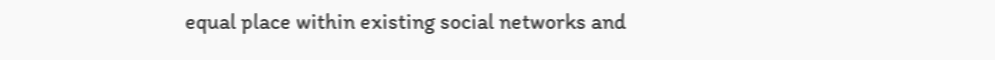equal place within existing social networks and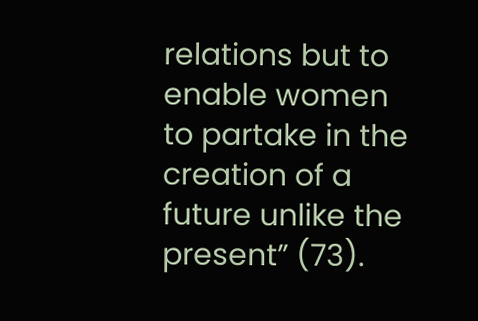relations but to enable women to partake in the creation of a future unlike the present” (73).